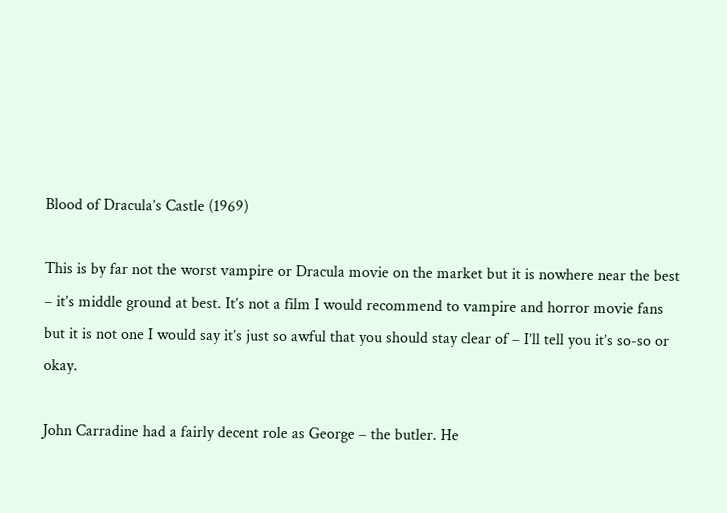Blood of Dracula’s Castle (1969)

This is by far not the worst vampire or Dracula movie on the market but it is nowhere near the best – it’s middle ground at best. It’s not a film I would recommend to vampire and horror movie fans but it is not one I would say it’s just so awful that you should stay clear of – I’ll tell you it’s so-so or okay.

John Carradine had a fairly decent role as George – the butler. He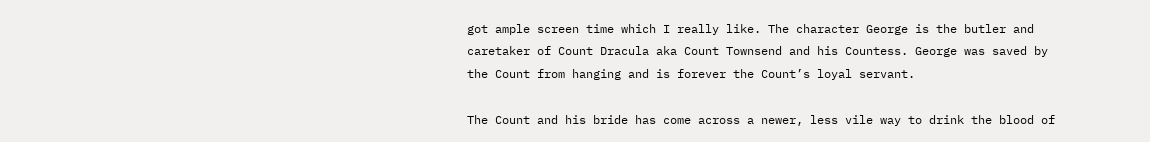got ample screen time which I really like. The character George is the butler and caretaker of Count Dracula aka Count Townsend and his Countess. George was saved by the Count from hanging and is forever the Count’s loyal servant.

The Count and his bride has come across a newer, less vile way to drink the blood of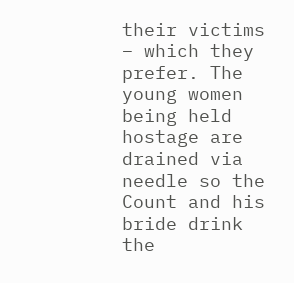their victims – which they prefer. The young women being held hostage are drained via needle so the Count and his bride drink the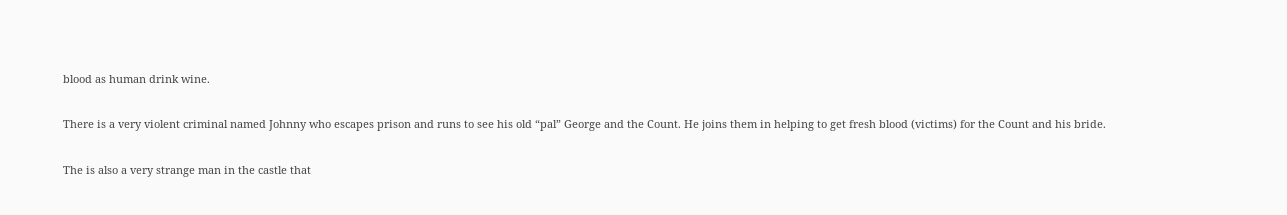blood as human drink wine.

There is a very violent criminal named Johnny who escapes prison and runs to see his old “pal” George and the Count. He joins them in helping to get fresh blood (victims) for the Count and his bride.

The is also a very strange man in the castle that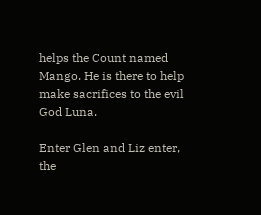helps the Count named Mango. He is there to help make sacrifices to the evil God Luna.

Enter Glen and Liz enter, the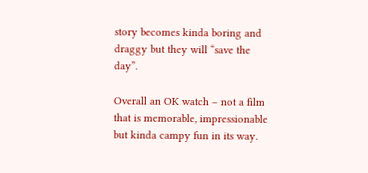story becomes kinda boring and draggy but they will “save the day”.

Overall an OK watch – not a film that is memorable, impressionable but kinda campy fun in its way.